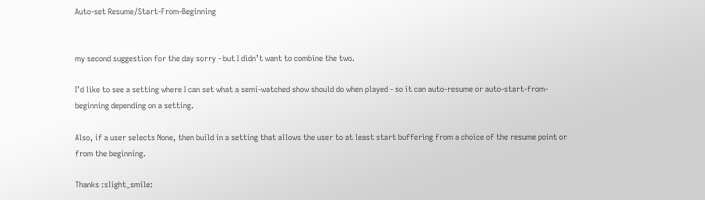Auto-set Resume/Start-From-Beginning


my second suggestion for the day sorry - but I didn’t want to combine the two.

I’d like to see a setting where I can set what a semi-watched show should do when played - so it can auto-resume or auto-start-from-beginning depending on a setting.

Also, if a user selects None, then build in a setting that allows the user to at least start buffering from a choice of the resume point or from the beginning.

Thanks :slight_smile: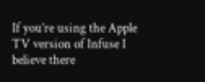If you’re using the Apple TV version of Infuse I believe there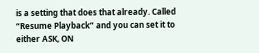is a setting that does that already. Called “Resume Playback” and you can set it to either ASK, ON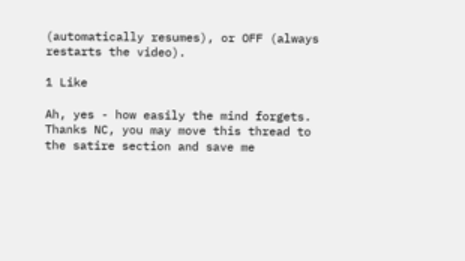(automatically resumes), or OFF (always restarts the video).

1 Like

Ah, yes - how easily the mind forgets. Thanks NC, you may move this thread to the satire section and save me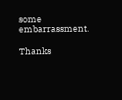some embarrassment.

Thanks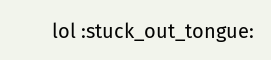lol :stuck_out_tongue: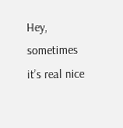Hey, sometimes it’s real nice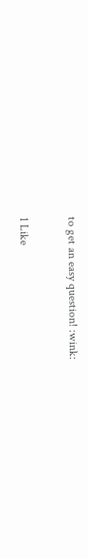to get an easy question! :wink:

1 Like